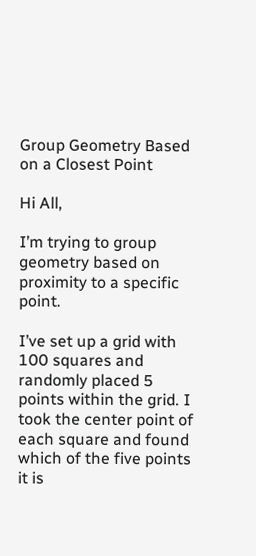Group Geometry Based on a Closest Point

Hi All,

I’m trying to group geometry based on proximity to a specific point.

I’ve set up a grid with 100 squares and randomly placed 5 points within the grid. I took the center point of each square and found which of the five points it is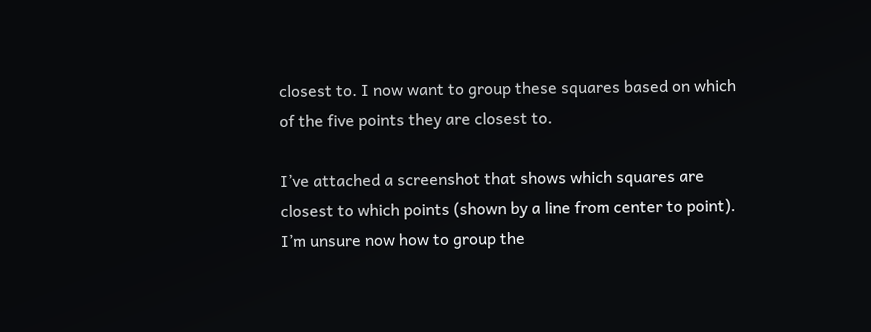closest to. I now want to group these squares based on which of the five points they are closest to.

I’ve attached a screenshot that shows which squares are closest to which points (shown by a line from center to point). I’m unsure now how to group the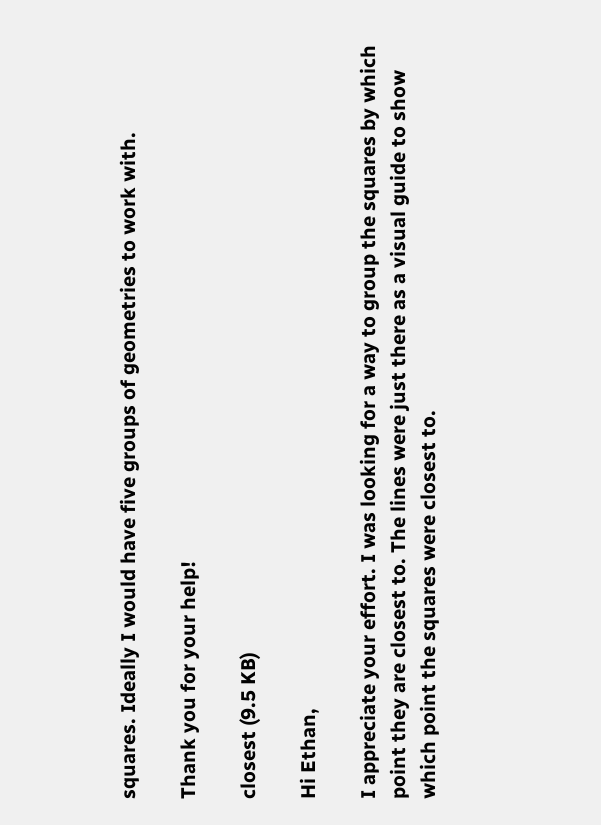squares. Ideally I would have five groups of geometries to work with.

Thank you for your help!

closest (9.5 KB)

Hi Ethan,

I appreciate your effort. I was looking for a way to group the squares by which point they are closest to. The lines were just there as a visual guide to show which point the squares were closest to.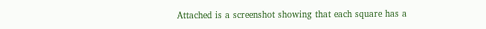Attached is a screenshot showing that each square has a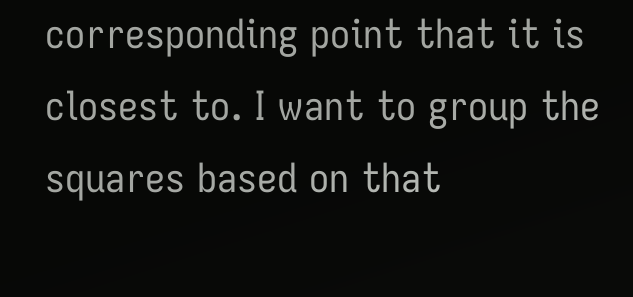corresponding point that it is closest to. I want to group the squares based on that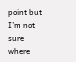point but I’m not sure where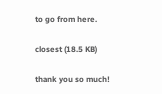to go from here.

closest (18.5 KB)

thank you so much!